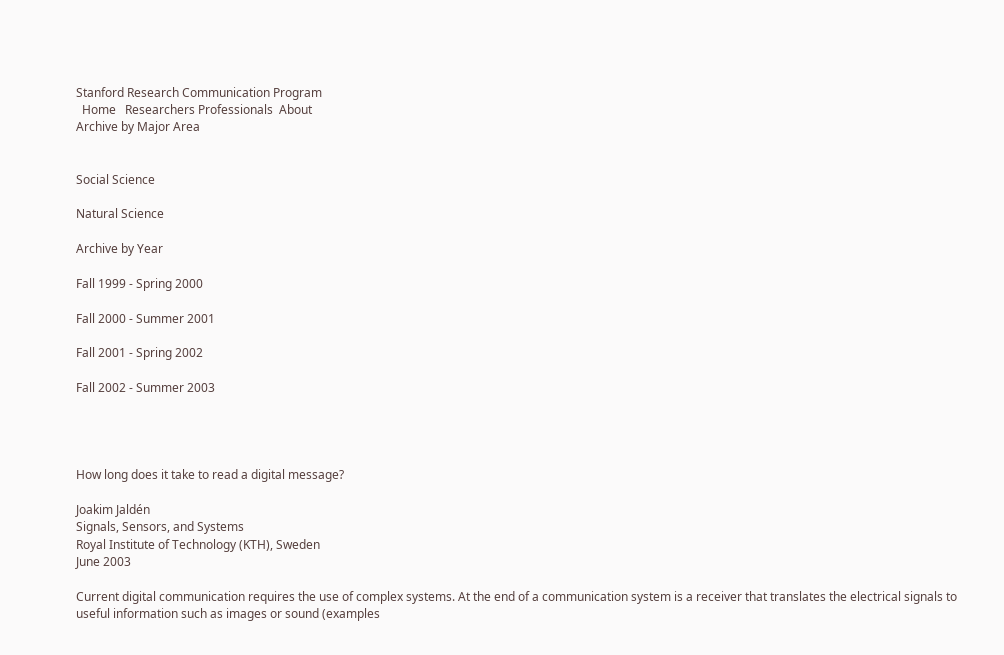Stanford Research Communication Program
  Home   Researchers Professionals  About
Archive by Major Area


Social Science

Natural Science

Archive by Year

Fall 1999 - Spring 2000

Fall 2000 - Summer 2001

Fall 2001 - Spring 2002

Fall 2002 - Summer 2003




How long does it take to read a digital message?

Joakim Jaldén
Signals, Sensors, and Systems
Royal Institute of Technology (KTH), Sweden
June 2003

Current digital communication requires the use of complex systems. At the end of a communication system is a receiver that translates the electrical signals to useful information such as images or sound (examples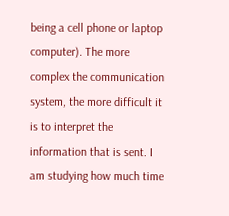being a cell phone or laptop computer). The more complex the communication system, the more difficult it is to interpret the information that is sent. I am studying how much time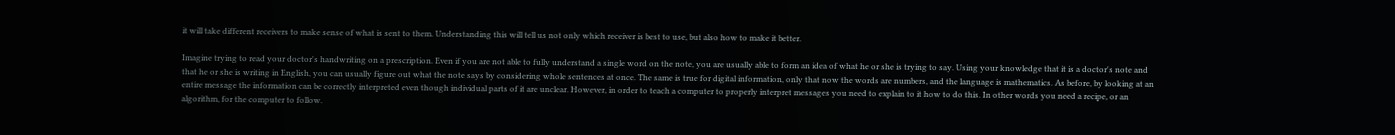it will take different receivers to make sense of what is sent to them. Understanding this will tell us not only which receiver is best to use, but also how to make it better.

Imagine trying to read your doctor's handwriting on a prescription. Even if you are not able to fully understand a single word on the note, you are usually able to form an idea of what he or she is trying to say. Using your knowledge that it is a doctor's note and that he or she is writing in English, you can usually figure out what the note says by considering whole sentences at once. The same is true for digital information, only that now the words are numbers, and the language is mathematics. As before, by looking at an entire message the information can be correctly interpreted even though individual parts of it are unclear. However, in order to teach a computer to properly interpret messages you need to explain to it how to do this. In other words you need a recipe, or an algorithm, for the computer to follow.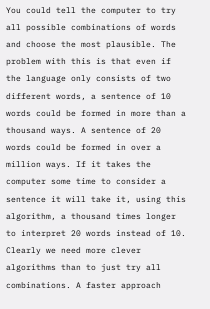You could tell the computer to try all possible combinations of words and choose the most plausible. The problem with this is that even if the language only consists of two different words, a sentence of 10 words could be formed in more than a thousand ways. A sentence of 20 words could be formed in over a million ways. If it takes the computer some time to consider a sentence it will take it, using this algorithm, a thousand times longer to interpret 20 words instead of 10. Clearly we need more clever algorithms than to just try all combinations. A faster approach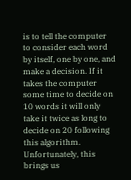is to tell the computer to consider each word by itself, one by one, and make a decision. If it takes the computer some time to decide on 10 words it will only take it twice as long to decide on 20 following this algorithm. Unfortunately, this brings us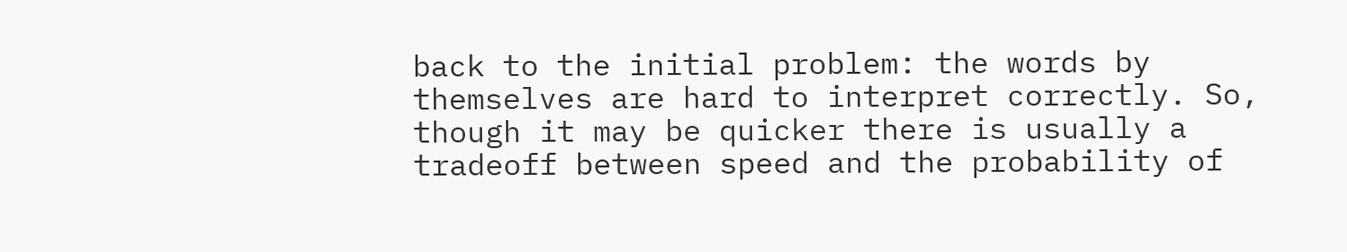back to the initial problem: the words by themselves are hard to interpret correctly. So, though it may be quicker there is usually a tradeoff between speed and the probability of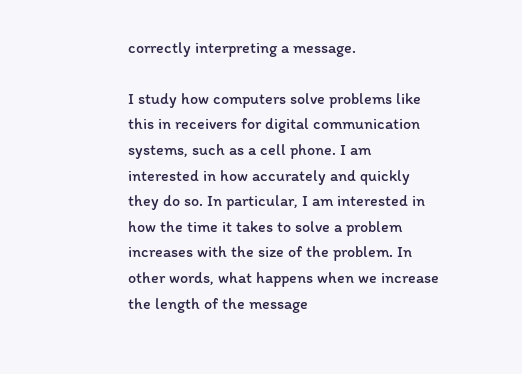correctly interpreting a message.

I study how computers solve problems like this in receivers for digital communication systems, such as a cell phone. I am interested in how accurately and quickly they do so. In particular, I am interested in how the time it takes to solve a problem increases with the size of the problem. In other words, what happens when we increase the length of the message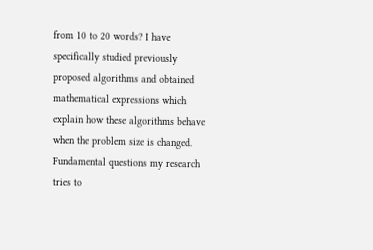from 10 to 20 words? I have specifically studied previously proposed algorithms and obtained mathematical expressions which explain how these algorithms behave when the problem size is changed. Fundamental questions my research tries to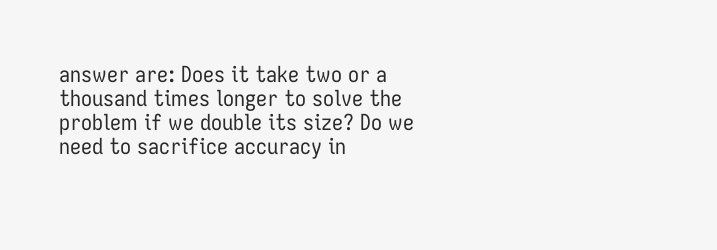answer are: Does it take two or a thousand times longer to solve the problem if we double its size? Do we need to sacrifice accuracy in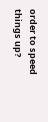order to speed things up?